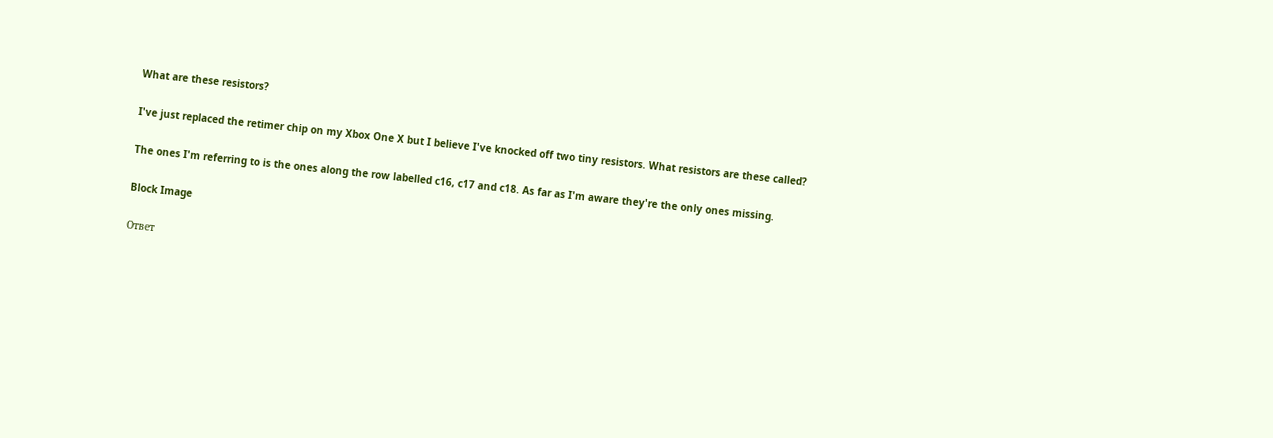What are these resistors?

I've just replaced the retimer chip on my Xbox One X but I believe I've knocked off two tiny resistors. What resistors are these called?

The ones I'm referring to is the ones along the row labelled c16, c17 and c18. As far as I'm aware they're the only ones missing.

Block Image

Ответ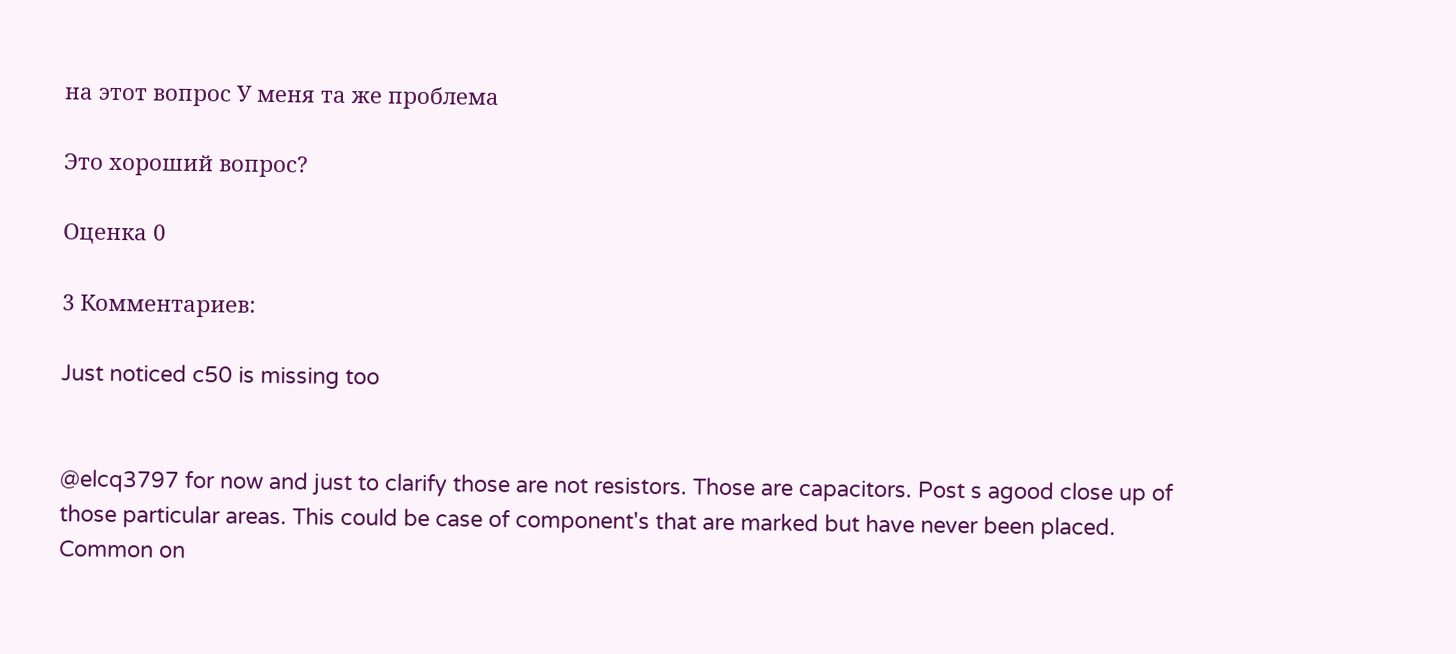на этот вопрос У меня та же проблема

Это хороший вопрос?

Оценка 0

3 Комментариев:

Just noticed c50 is missing too


@elcq3797 for now and just to clarify those are not resistors. Those are capacitors. Post s agood close up of those particular areas. This could be case of component's that are marked but have never been placed. Common on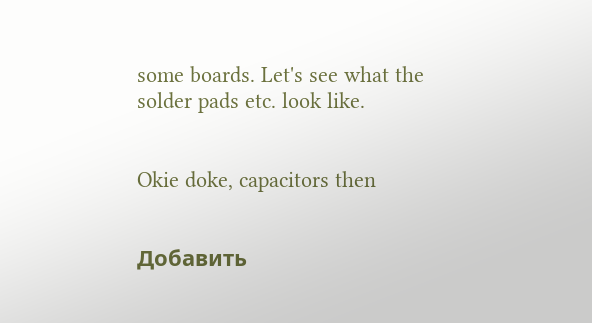some boards. Let's see what the solder pads etc. look like.


Okie doke, capacitors then


Добавить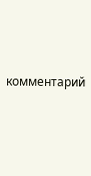комментарий